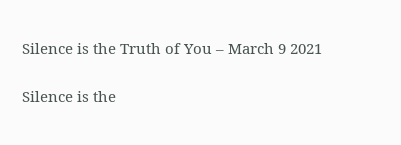Silence is the Truth of You – March 9 2021

Silence is the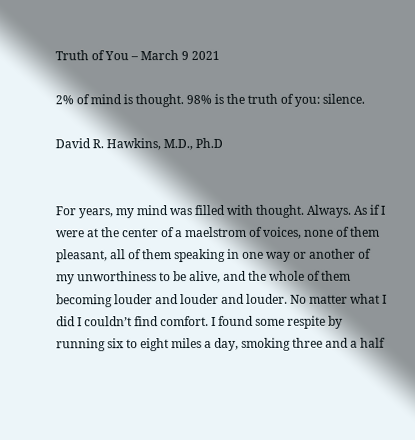Truth of You – March 9 2021

2% of mind is thought. 98% is the truth of you: silence.

David R. Hawkins, M.D., Ph.D


For years, my mind was filled with thought. Always. As if I were at the center of a maelstrom of voices, none of them pleasant, all of them speaking in one way or another of my unworthiness to be alive, and the whole of them becoming louder and louder and louder. No matter what I did I couldn’t find comfort. I found some respite by running six to eight miles a day, smoking three and a half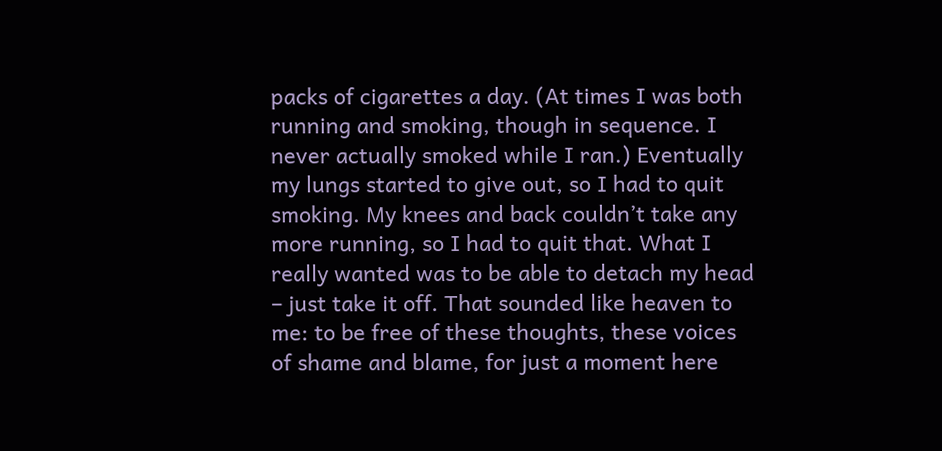packs of cigarettes a day. (At times I was both running and smoking, though in sequence. I never actually smoked while I ran.) Eventually my lungs started to give out, so I had to quit smoking. My knees and back couldn’t take any more running, so I had to quit that. What I really wanted was to be able to detach my head – just take it off. That sounded like heaven to me: to be free of these thoughts, these voices of shame and blame, for just a moment here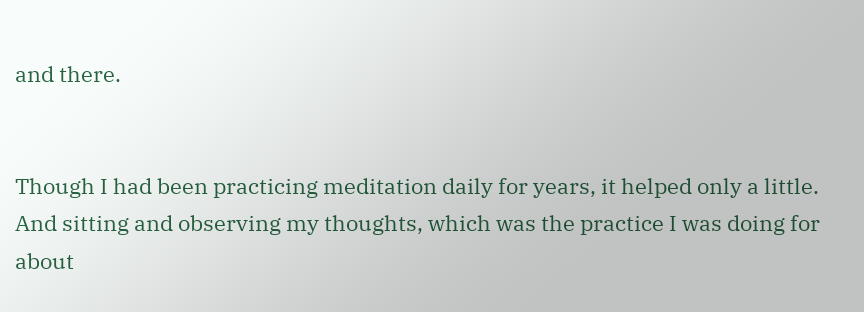and there.


Though I had been practicing meditation daily for years, it helped only a little. And sitting and observing my thoughts, which was the practice I was doing for about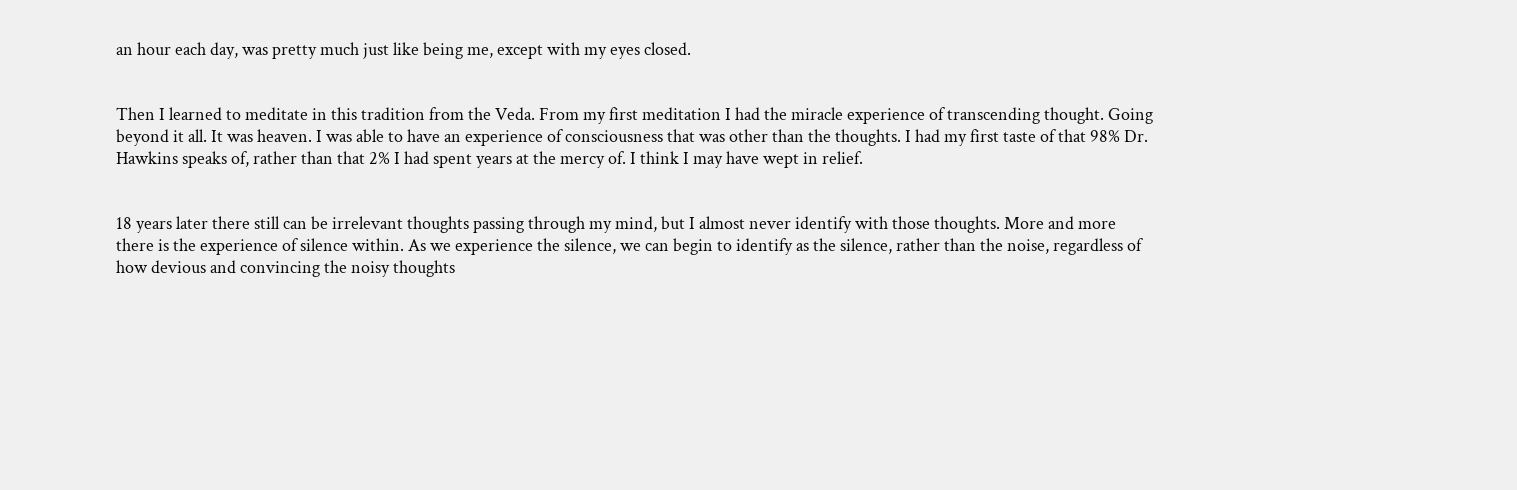an hour each day, was pretty much just like being me, except with my eyes closed.


Then I learned to meditate in this tradition from the Veda. From my first meditation I had the miracle experience of transcending thought. Going beyond it all. It was heaven. I was able to have an experience of consciousness that was other than the thoughts. I had my first taste of that 98% Dr. Hawkins speaks of, rather than that 2% I had spent years at the mercy of. I think I may have wept in relief.


18 years later there still can be irrelevant thoughts passing through my mind, but I almost never identify with those thoughts. More and more there is the experience of silence within. As we experience the silence, we can begin to identify as the silence, rather than the noise, regardless of how devious and convincing the noisy thoughts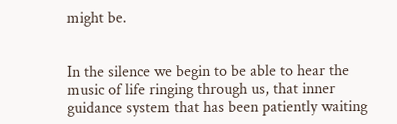might be.


In the silence we begin to be able to hear the music of life ringing through us, that inner guidance system that has been patiently waiting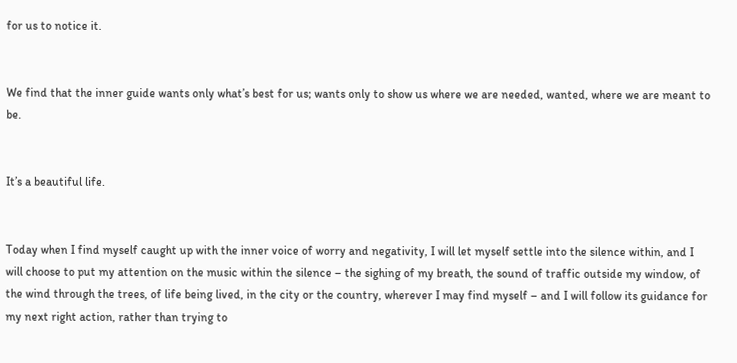for us to notice it.


We find that the inner guide wants only what’s best for us; wants only to show us where we are needed, wanted, where we are meant to be.


It’s a beautiful life.


Today when I find myself caught up with the inner voice of worry and negativity, I will let myself settle into the silence within, and I will choose to put my attention on the music within the silence – the sighing of my breath, the sound of traffic outside my window, of the wind through the trees, of life being lived, in the city or the country, wherever I may find myself – and I will follow its guidance for my next right action, rather than trying to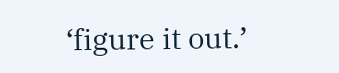‘figure it out.’